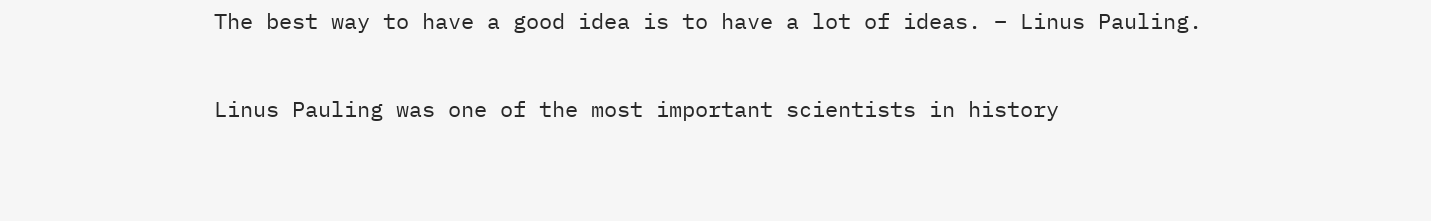The best way to have a good idea is to have a lot of ideas. – Linus Pauling.

Linus Pauling was one of the most important scientists in history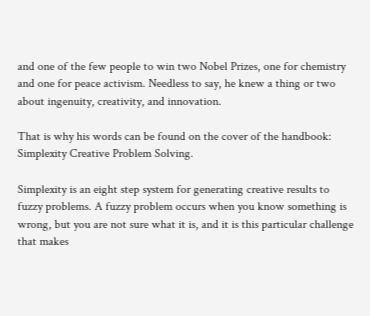and one of the few people to win two Nobel Prizes, one for chemistry and one for peace activism. Needless to say, he knew a thing or two about ingenuity, creativity, and innovation.

That is why his words can be found on the cover of the handbook: Simplexity Creative Problem Solving.

Simplexity is an eight step system for generating creative results to fuzzy problems. A fuzzy problem occurs when you know something is wrong, but you are not sure what it is, and it is this particular challenge that makes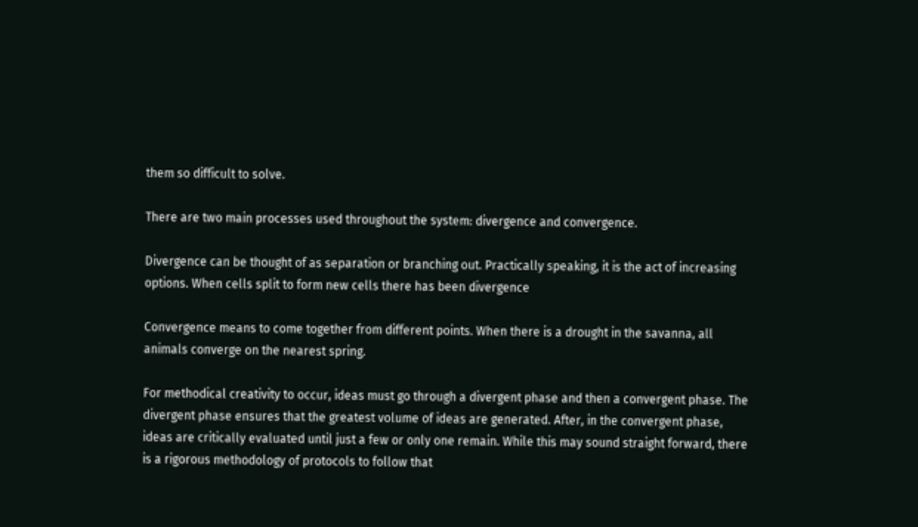them so difficult to solve.

There are two main processes used throughout the system: divergence and convergence.

Divergence can be thought of as separation or branching out. Practically speaking, it is the act of increasing options. When cells split to form new cells there has been divergence

Convergence means to come together from different points. When there is a drought in the savanna, all animals converge on the nearest spring.

For methodical creativity to occur, ideas must go through a divergent phase and then a convergent phase. The divergent phase ensures that the greatest volume of ideas are generated. After, in the convergent phase, ideas are critically evaluated until just a few or only one remain. While this may sound straight forward, there is a rigorous methodology of protocols to follow that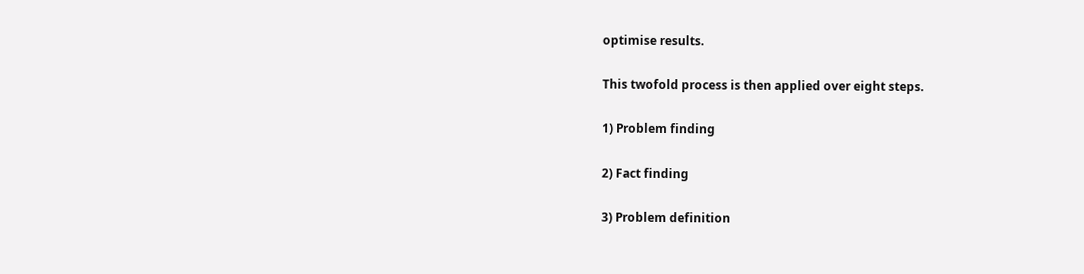optimise results.

This twofold process is then applied over eight steps.

1) Problem finding

2) Fact finding

3) Problem definition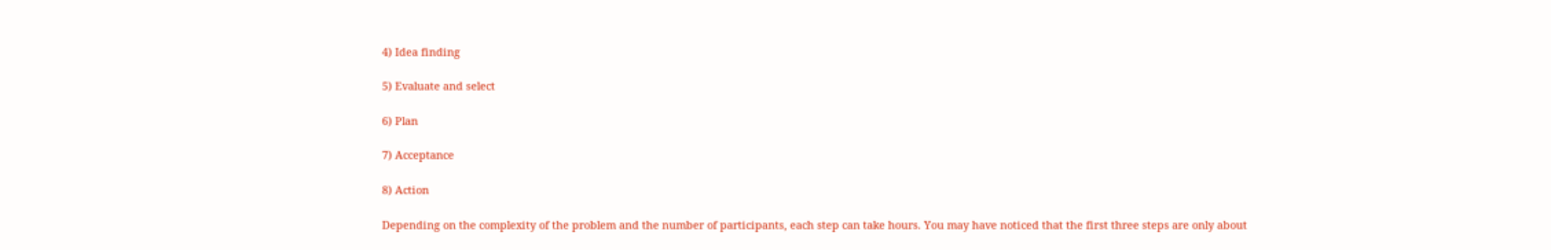4) Idea finding

5) Evaluate and select

6) Plan

7) Acceptance

8) Action

Depending on the complexity of the problem and the number of participants, each step can take hours. You may have noticed that the first three steps are only about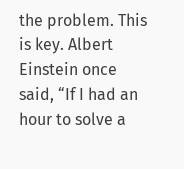the problem. This is key. Albert Einstein once said, “If I had an hour to solve a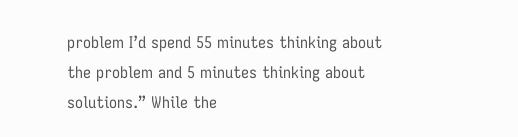problem I’d spend 55 minutes thinking about the problem and 5 minutes thinking about solutions.” While the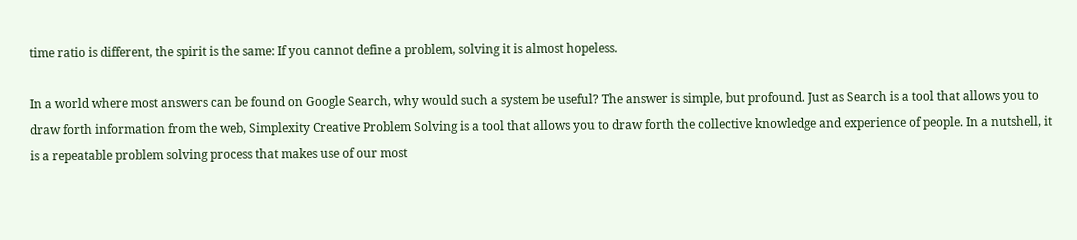time ratio is different, the spirit is the same: If you cannot define a problem, solving it is almost hopeless.

In a world where most answers can be found on Google Search, why would such a system be useful? The answer is simple, but profound. Just as Search is a tool that allows you to draw forth information from the web, Simplexity Creative Problem Solving is a tool that allows you to draw forth the collective knowledge and experience of people. In a nutshell, it is a repeatable problem solving process that makes use of our most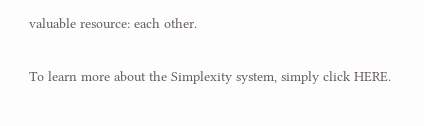valuable resource: each other.

To learn more about the Simplexity system, simply click HERE.